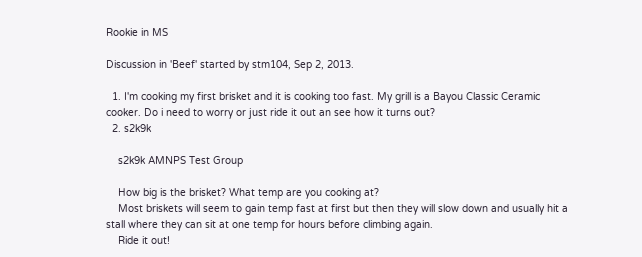Rookie in MS

Discussion in 'Beef' started by stm104, Sep 2, 2013.

  1. I'm cooking my first brisket and it is cooking too fast. My grill is a Bayou Classic Ceramic cooker. Do i need to worry or just ride it out an see how it turns out?
  2. s2k9k

    s2k9k AMNPS Test Group

    How big is the brisket? What temp are you cooking at?
    Most briskets will seem to gain temp fast at first but then they will slow down and usually hit a stall where they can sit at one temp for hours before climbing again.
    Ride it out!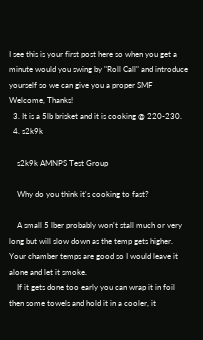I see this is your first post here so when you get a minute would you swing by "Roll Call" and introduce yourself so we can give you a proper SMF Welcome, Thanks!
  3. It is a 5lb brisket and it is cooking @ 220-230.
  4. s2k9k

    s2k9k AMNPS Test Group

    Why do you think it's cooking to fast?

    A small 5 lber probably won't stall much or very long but will slow down as the temp gets higher. Your chamber temps are good so I would leave it alone and let it smoke.
    If it gets done too early you can wrap it in foil then some towels and hold it in a cooler, it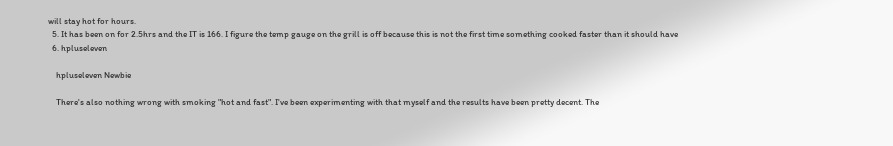will stay hot for hours.
  5. It has been on for 2.5hrs and the IT is 166. I figure the temp gauge on the grill is off because this is not the first time something cooked faster than it should have
  6. hpluseleven

    hpluseleven Newbie

    There's also nothing wrong with smoking "hot and fast". I've been experimenting with that myself and the results have been pretty decent. The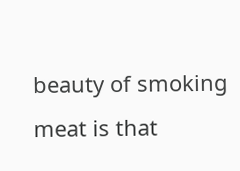beauty of smoking meat is that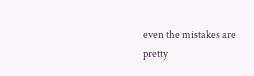even the mistakes are pretty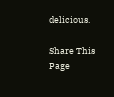delicious.

Share This Page